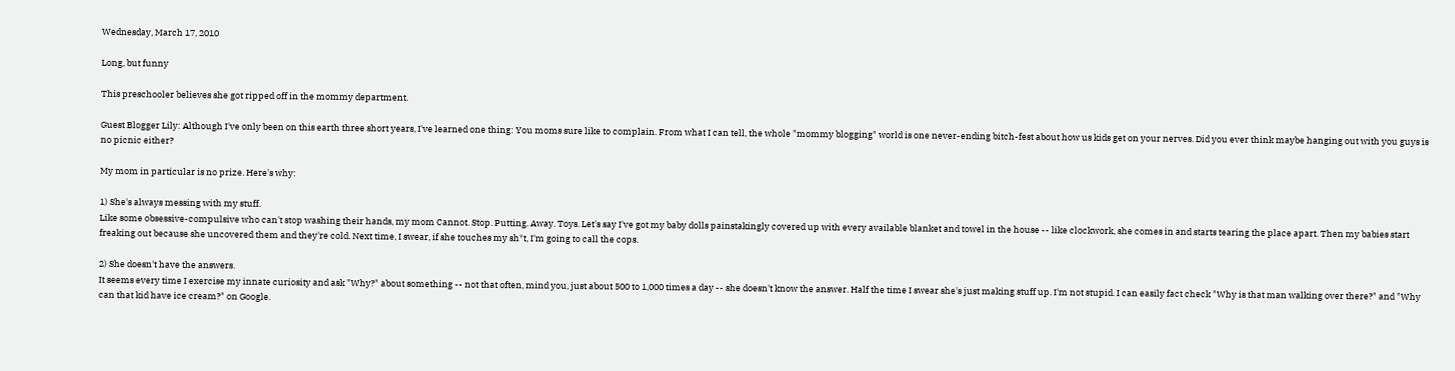Wednesday, March 17, 2010

Long, but funny

This preschooler believes she got ripped off in the mommy department.

Guest Blogger Lily: Although I've only been on this earth three short years, I've learned one thing: You moms sure like to complain. From what I can tell, the whole "mommy blogging" world is one never-ending bitch-fest about how us kids get on your nerves. Did you ever think maybe hanging out with you guys is no picnic either?

My mom in particular is no prize. Here's why:

1) She's always messing with my stuff.
Like some obsessive-compulsive who can't stop washing their hands, my mom Cannot. Stop. Putting. Away. Toys. Let's say I've got my baby dolls painstakingly covered up with every available blanket and towel in the house -- like clockwork, she comes in and starts tearing the place apart. Then my babies start freaking out because she uncovered them and they're cold. Next time, I swear, if she touches my sh*t, I'm going to call the cops.

2) She doesn't have the answers.
It seems every time I exercise my innate curiosity and ask "Why?" about something -- not that often, mind you, just about 500 to 1,000 times a day -- she doesn't know the answer. Half the time I swear she's just making stuff up. I'm not stupid. I can easily fact check "Why is that man walking over there?" and "Why can that kid have ice cream?" on Google.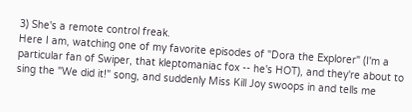3) She's a remote control freak.
Here I am, watching one of my favorite episodes of "Dora the Explorer" (I'm a particular fan of Swiper, that kleptomaniac fox -- he's HOT), and they're about to sing the "We did it!" song, and suddenly Miss Kill Joy swoops in and tells me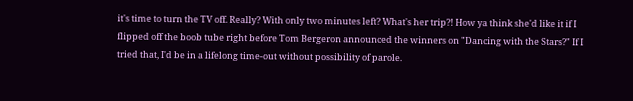it's time to turn the TV off. Really? With only two minutes left? What's her trip?! How ya think she'd like it if I flipped off the boob tube right before Tom Bergeron announced the winners on "Dancing with the Stars?" If I tried that, I'd be in a lifelong time-out without possibility of parole.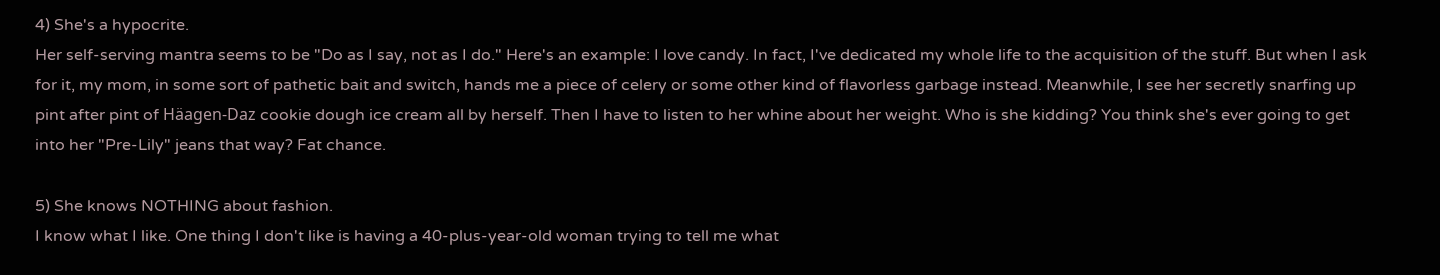4) She's a hypocrite.
Her self-serving mantra seems to be "Do as I say, not as I do." Here's an example: I love candy. In fact, I've dedicated my whole life to the acquisition of the stuff. But when I ask for it, my mom, in some sort of pathetic bait and switch, hands me a piece of celery or some other kind of flavorless garbage instead. Meanwhile, I see her secretly snarfing up pint after pint of Häagen-Daz cookie dough ice cream all by herself. Then I have to listen to her whine about her weight. Who is she kidding? You think she's ever going to get into her "Pre-Lily" jeans that way? Fat chance.

5) She knows NOTHING about fashion.
I know what I like. One thing I don't like is having a 40-plus-year-old woman trying to tell me what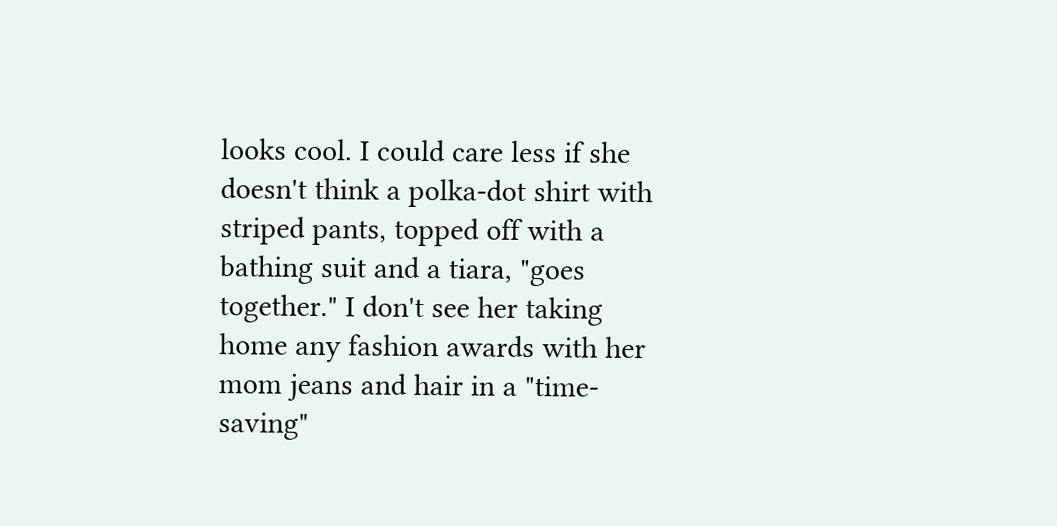looks cool. I could care less if she doesn't think a polka-dot shirt with striped pants, topped off with a bathing suit and a tiara, "goes together." I don't see her taking home any fashion awards with her mom jeans and hair in a "time-saving"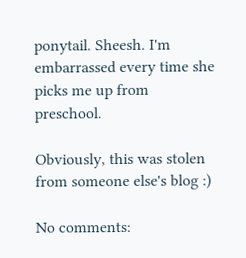ponytail. Sheesh. I'm embarrassed every time she picks me up from preschool.

Obviously, this was stolen from someone else's blog :)

No comments: